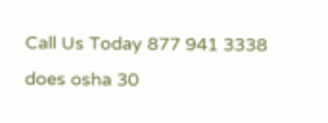Call Us Today 877 941 3338
does osha 30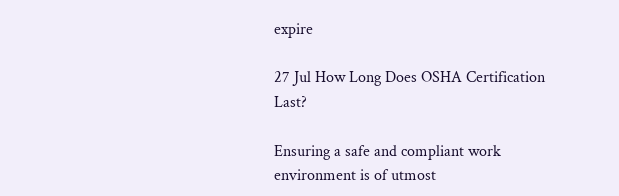expire

27 Jul How Long Does OSHA Certification Last?

Ensuring a safe and compliant work environment is of utmost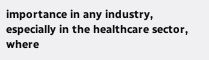importance in any industry, especially in the healthcare sector, where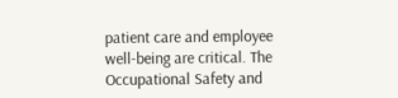patient care and employee well-being are critical. The Occupational Safety and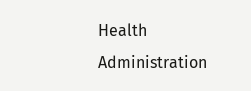Health Administration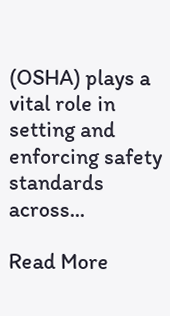(OSHA) plays a vital role in setting and enforcing safety standards across...

Read More